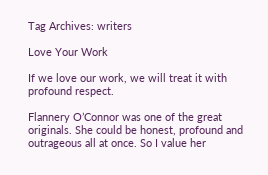Tag Archives: writers

Love Your Work

If we love our work, we will treat it with profound respect.

Flannery O’Connor was one of the great originals. She could be honest, profound and outrageous all at once. So I value her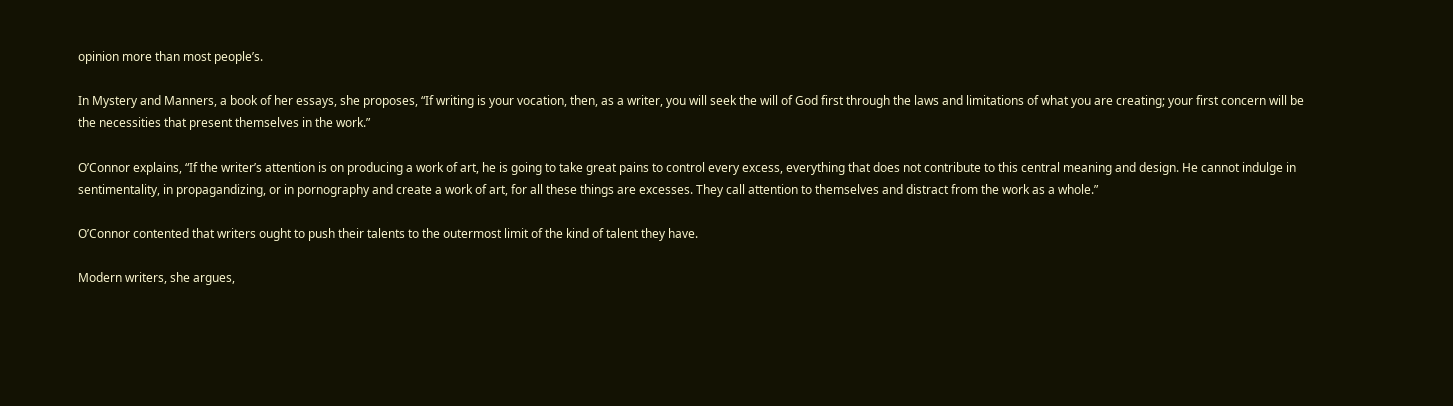opinion more than most people’s.

In Mystery and Manners, a book of her essays, she proposes, “If writing is your vocation, then, as a writer, you will seek the will of God first through the laws and limitations of what you are creating; your first concern will be the necessities that present themselves in the work.”

O’Connor explains, “If the writer’s attention is on producing a work of art, he is going to take great pains to control every excess, everything that does not contribute to this central meaning and design. He cannot indulge in sentimentality, in propagandizing, or in pornography and create a work of art, for all these things are excesses. They call attention to themselves and distract from the work as a whole.”

O’Connor contented that writers ought to push their talents to the outermost limit of the kind of talent they have.

Modern writers, she argues,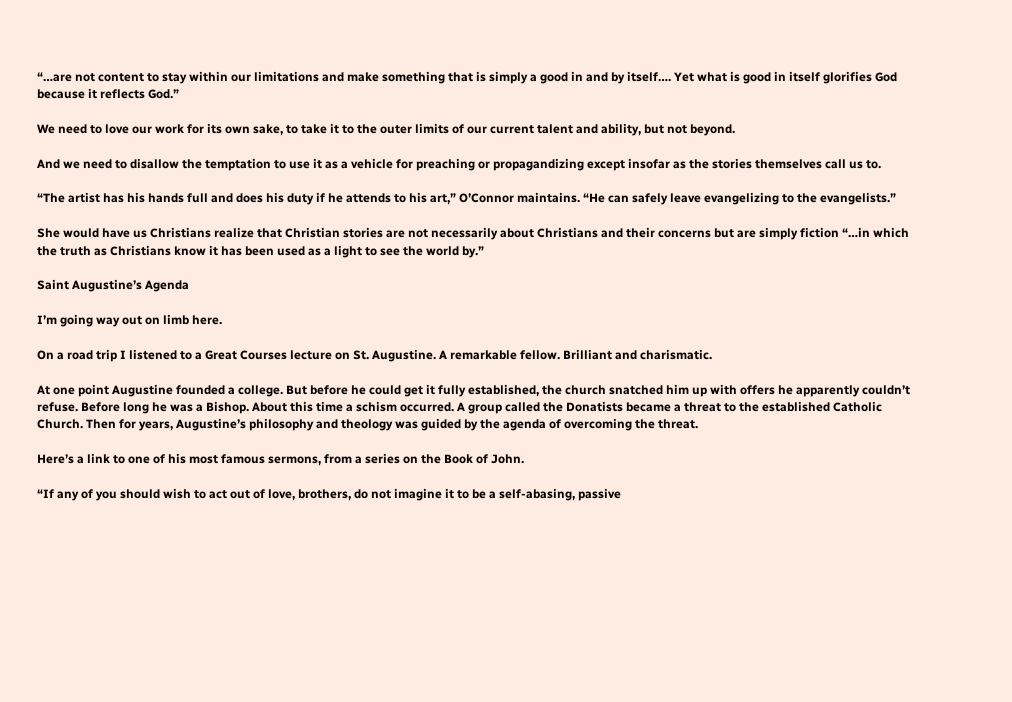“…are not content to stay within our limitations and make something that is simply a good in and by itself…. Yet what is good in itself glorifies God because it reflects God.”

We need to love our work for its own sake, to take it to the outer limits of our current talent and ability, but not beyond.

And we need to disallow the temptation to use it as a vehicle for preaching or propagandizing except insofar as the stories themselves call us to.

“The artist has his hands full and does his duty if he attends to his art,” O’Connor maintains. “He can safely leave evangelizing to the evangelists.”

She would have us Christians realize that Christian stories are not necessarily about Christians and their concerns but are simply fiction “…in which the truth as Christians know it has been used as a light to see the world by.”

Saint Augustine’s Agenda

I’m going way out on limb here.

On a road trip I listened to a Great Courses lecture on St. Augustine. A remarkable fellow. Brilliant and charismatic.

At one point Augustine founded a college. But before he could get it fully established, the church snatched him up with offers he apparently couldn’t refuse. Before long he was a Bishop. About this time a schism occurred. A group called the Donatists became a threat to the established Catholic Church. Then for years, Augustine’s philosophy and theology was guided by the agenda of overcoming the threat.

Here’s a link to one of his most famous sermons, from a series on the Book of John.

“If any of you should wish to act out of love, brothers, do not imagine it to be a self-abasing, passive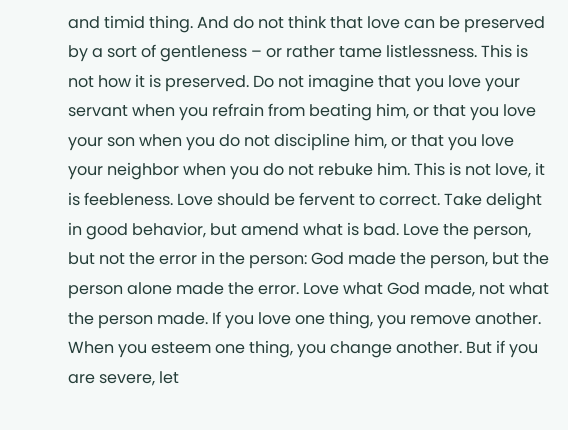and timid thing. And do not think that love can be preserved by a sort of gentleness – or rather tame listlessness. This is not how it is preserved. Do not imagine that you love your servant when you refrain from beating him, or that you love your son when you do not discipline him, or that you love your neighbor when you do not rebuke him. This is not love, it is feebleness. Love should be fervent to correct. Take delight in good behavior, but amend what is bad. Love the person, but not the error in the person: God made the person, but the person alone made the error. Love what God made, not what the person made. If you love one thing, you remove another. When you esteem one thing, you change another. But if you are severe, let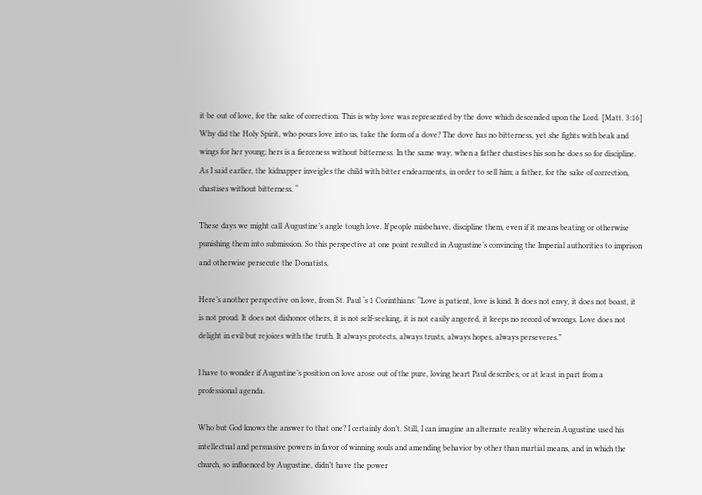it be out of love, for the sake of correction. This is why love was represented by the dove which descended upon the Lord. [Matt. 3:16] Why did the Holy Spirit, who pours love into us, take the form of a dove? The dove has no bitterness, yet she fights with beak and wings for her young; hers is a fierceness without bitterness. In the same way, when a father chastises his son he does so for discipline. As I said earlier, the kidnapper inveigles the child with bitter endearments, in order to sell him; a father, for the sake of correction, chastises without bitterness. “

These days we might call Augustine’s angle tough love. If people misbehave, discipline them, even if it means beating or otherwise punishing them into submission. So this perspective at one point resulted in Augustine’s convincing the Imperial authorities to imprison and otherwise persecute the Donatists.

Here’s another perspective on love, from St. Paul ‘s 1 Corinthians: “Love is patient, love is kind. It does not envy, it does not boast, it is not proud. It does not dishonor others, it is not self-seeking, it is not easily angered, it keeps no record of wrongs. Love does not delight in evil but rejoices with the truth. It always protects, always trusts, always hopes, always perseveres.”

I have to wonder if Augustine’s position on love arose out of the pure, loving heart Paul describes, or at least in part from a professional agenda.

Who but God knows the answer to that one? I certainly don’t. Still, I can imagine an alternate reality wherein Augustine used his intellectual and persuasive powers in favor of winning souls and amending behavior by other than martial means, and in which the church, so influenced by Augustine, didn’t have the power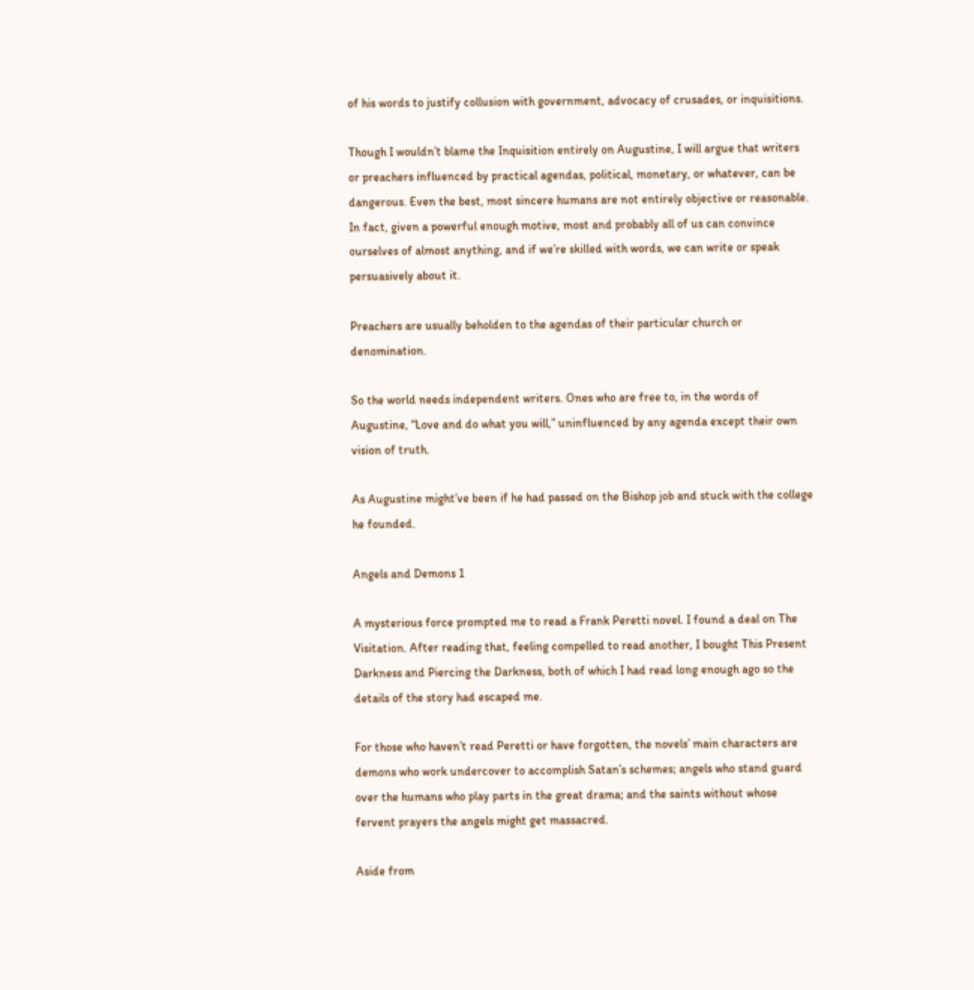of his words to justify collusion with government, advocacy of crusades, or inquisitions.

Though I wouldn’t blame the Inquisition entirely on Augustine, I will argue that writers or preachers influenced by practical agendas, political, monetary, or whatever, can be dangerous. Even the best, most sincere humans are not entirely objective or reasonable. In fact, given a powerful enough motive, most and probably all of us can convince ourselves of almost anything, and if we’re skilled with words, we can write or speak persuasively about it.

Preachers are usually beholden to the agendas of their particular church or denomination.

So the world needs independent writers. Ones who are free to, in the words of Augustine, “Love and do what you will,” uninfluenced by any agenda except their own vision of truth.

As Augustine might’ve been if he had passed on the Bishop job and stuck with the college he founded.

Angels and Demons 1

A mysterious force prompted me to read a Frank Peretti novel. I found a deal on The Visitation. After reading that, feeling compelled to read another, I bought This Present Darkness and Piercing the Darkness, both of which I had read long enough ago so the details of the story had escaped me.

For those who haven’t read Peretti or have forgotten, the novels’ main characters are demons who work undercover to accomplish Satan’s schemes; angels who stand guard over the humans who play parts in the great drama; and the saints without whose fervent prayers the angels might get massacred.

Aside from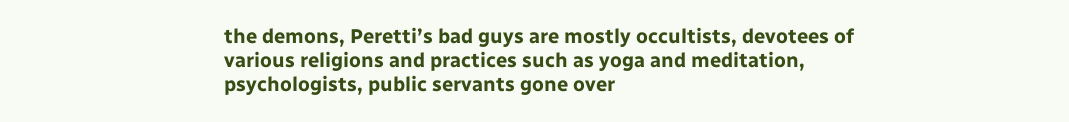the demons, Peretti’s bad guys are mostly occultists, devotees of various religions and practices such as yoga and meditation, psychologists, public servants gone over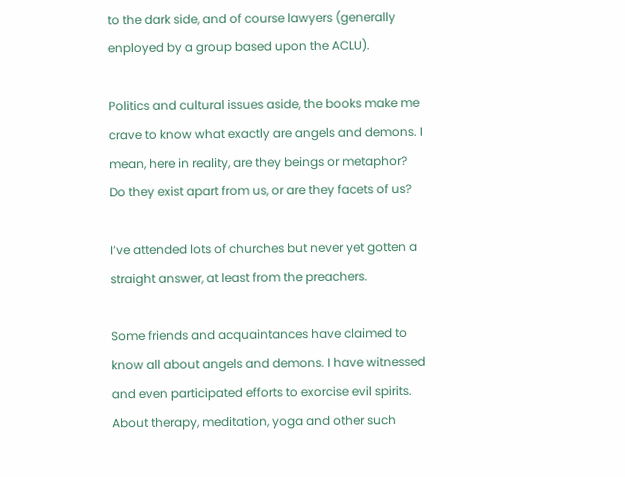to the dark side, and of course lawyers (generally enployed by a group based upon the ACLU).

Politics and cultural issues aside, the books make me crave to know what exactly are angels and demons. I mean, here in reality, are they beings or metaphor? Do they exist apart from us, or are they facets of us?

I’ve attended lots of churches but never yet gotten a straight answer, at least from the preachers.

Some friends and acquaintances have claimed to know all about angels and demons. I have witnessed and even participated efforts to exorcise evil spirits. About therapy, meditation, yoga and other such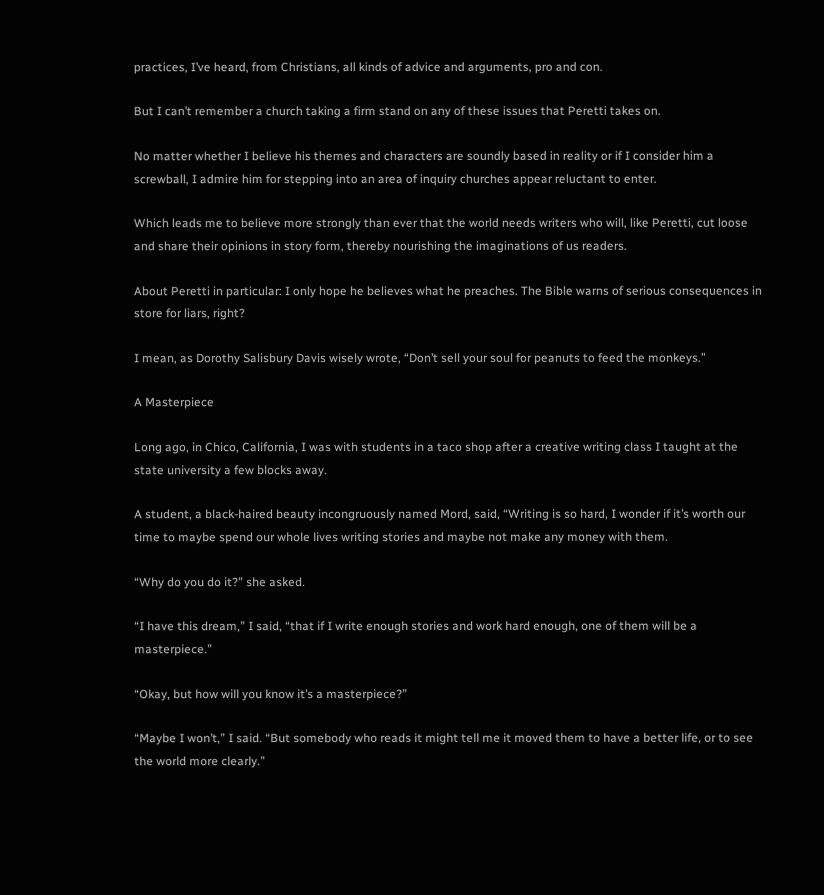practices, I’ve heard, from Christians, all kinds of advice and arguments, pro and con.

But I can’t remember a church taking a firm stand on any of these issues that Peretti takes on.

No matter whether I believe his themes and characters are soundly based in reality or if I consider him a screwball, I admire him for stepping into an area of inquiry churches appear reluctant to enter.

Which leads me to believe more strongly than ever that the world needs writers who will, like Peretti, cut loose and share their opinions in story form, thereby nourishing the imaginations of us readers.

About Peretti in particular: I only hope he believes what he preaches. The Bible warns of serious consequences in store for liars, right?

I mean, as Dorothy Salisbury Davis wisely wrote, “Don’t sell your soul for peanuts to feed the monkeys.”

A Masterpiece

Long ago, in Chico, California, I was with students in a taco shop after a creative writing class I taught at the state university a few blocks away.

A student, a black-haired beauty incongruously named Mord, said, “Writing is so hard, I wonder if it’s worth our time to maybe spend our whole lives writing stories and maybe not make any money with them.

“Why do you do it?” she asked.

“I have this dream,” I said, “that if I write enough stories and work hard enough, one of them will be a masterpiece.”

“Okay, but how will you know it’s a masterpiece?”

“Maybe I won’t,” I said. “But somebody who reads it might tell me it moved them to have a better life, or to see the world more clearly.”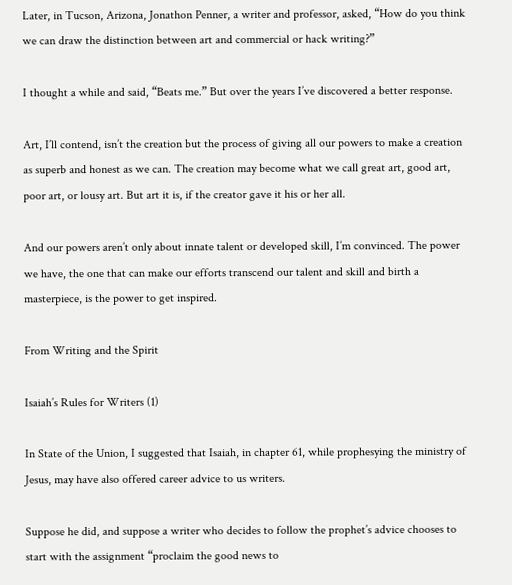Later, in Tucson, Arizona, Jonathon Penner, a writer and professor, asked, “How do you think we can draw the distinction between art and commercial or hack writing?”

I thought a while and said, “Beats me.” But over the years I’ve discovered a better response.

Art, I’ll contend, isn’t the creation but the process of giving all our powers to make a creation as superb and honest as we can. The creation may become what we call great art, good art, poor art, or lousy art. But art it is, if the creator gave it his or her all.

And our powers aren’t only about innate talent or developed skill, I’m convinced. The power we have, the one that can make our efforts transcend our talent and skill and birth a masterpiece, is the power to get inspired.

From Writing and the Spirit

Isaiah’s Rules for Writers (1)

In State of the Union, I suggested that Isaiah, in chapter 61, while prophesying the ministry of Jesus, may have also offered career advice to us writers.

Suppose he did, and suppose a writer who decides to follow the prophet’s advice chooses to start with the assignment “proclaim the good news to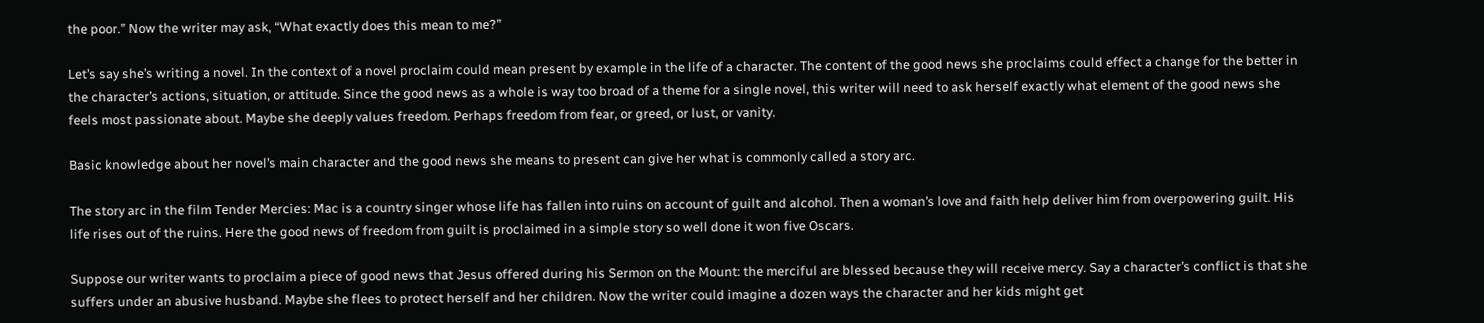the poor.” Now the writer may ask, “What exactly does this mean to me?”

Let’s say she’s writing a novel. In the context of a novel proclaim could mean present by example in the life of a character. The content of the good news she proclaims could effect a change for the better in the character’s actions, situation, or attitude. Since the good news as a whole is way too broad of a theme for a single novel, this writer will need to ask herself exactly what element of the good news she feels most passionate about. Maybe she deeply values freedom. Perhaps freedom from fear, or greed, or lust, or vanity.

Basic knowledge about her novel’s main character and the good news she means to present can give her what is commonly called a story arc.

The story arc in the film Tender Mercies: Mac is a country singer whose life has fallen into ruins on account of guilt and alcohol. Then a woman’s love and faith help deliver him from overpowering guilt. His life rises out of the ruins. Here the good news of freedom from guilt is proclaimed in a simple story so well done it won five Oscars.

Suppose our writer wants to proclaim a piece of good news that Jesus offered during his Sermon on the Mount: the merciful are blessed because they will receive mercy. Say a character’s conflict is that she suffers under an abusive husband. Maybe she flees to protect herself and her children. Now the writer could imagine a dozen ways the character and her kids might get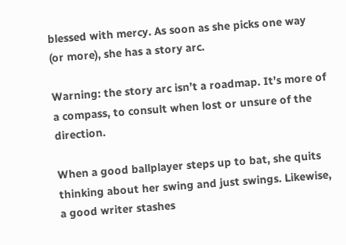blessed with mercy. As soon as she picks one way (or more), she has a story arc.

Warning: the story arc isn’t a roadmap. It’s more of a compass, to consult when lost or unsure of the direction.

When a good ballplayer steps up to bat, she quits thinking about her swing and just swings. Likewise, a good writer stashes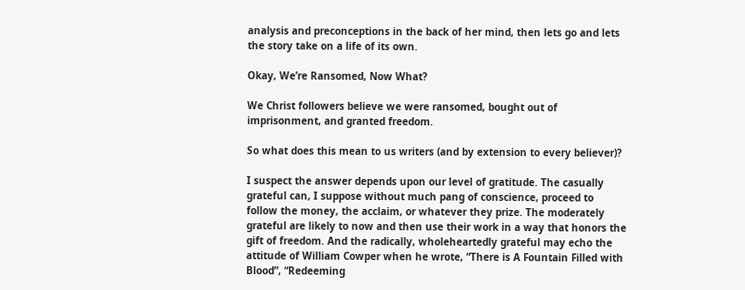analysis and preconceptions in the back of her mind, then lets go and lets the story take on a life of its own.

Okay, We’re Ransomed, Now What?

We Christ followers believe we were ransomed, bought out of imprisonment, and granted freedom.

So what does this mean to us writers (and by extension to every believer)?

I suspect the answer depends upon our level of gratitude. The casually grateful can, I suppose without much pang of conscience, proceed to follow the money, the acclaim, or whatever they prize. The moderately grateful are likely to now and then use their work in a way that honors the gift of freedom. And the radically, wholeheartedly grateful may echo the attitude of William Cowper when he wrote, “There is A Fountain Filled with Blood”, “Redeeming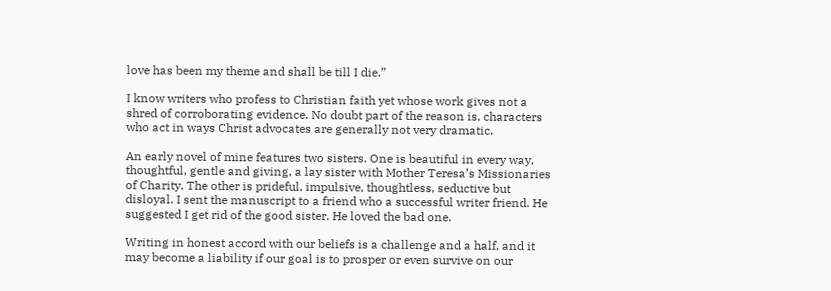love has been my theme and shall be till I die.”

I know writers who profess to Christian faith yet whose work gives not a shred of corroborating evidence. No doubt part of the reason is, characters who act in ways Christ advocates are generally not very dramatic.

An early novel of mine features two sisters. One is beautiful in every way, thoughtful, gentle and giving, a lay sister with Mother Teresa’s Missionaries of Charity. The other is prideful, impulsive, thoughtless, seductive but disloyal. I sent the manuscript to a friend who a successful writer friend. He suggested I get rid of the good sister. He loved the bad one.

Writing in honest accord with our beliefs is a challenge and a half, and it may become a liability if our goal is to prosper or even survive on our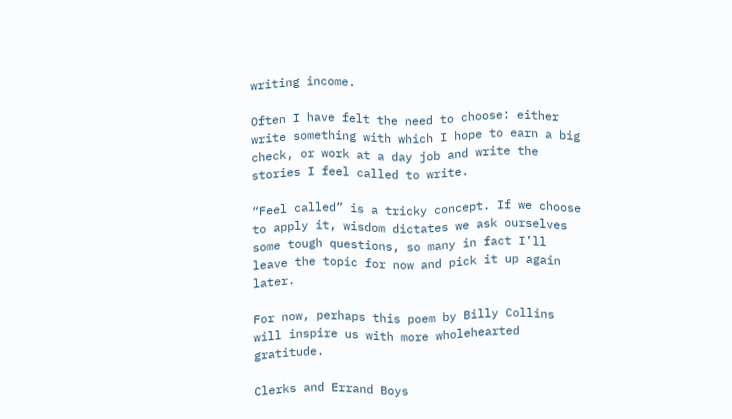writing income.

Often I have felt the need to choose: either write something with which I hope to earn a big check, or work at a day job and write the stories I feel called to write.

“Feel called” is a tricky concept. If we choose to apply it, wisdom dictates we ask ourselves some tough questions, so many in fact I’ll leave the topic for now and pick it up again later.

For now, perhaps this poem by Billy Collins will inspire us with more wholehearted gratitude.

Clerks and Errand Boys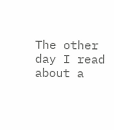The other day I read about a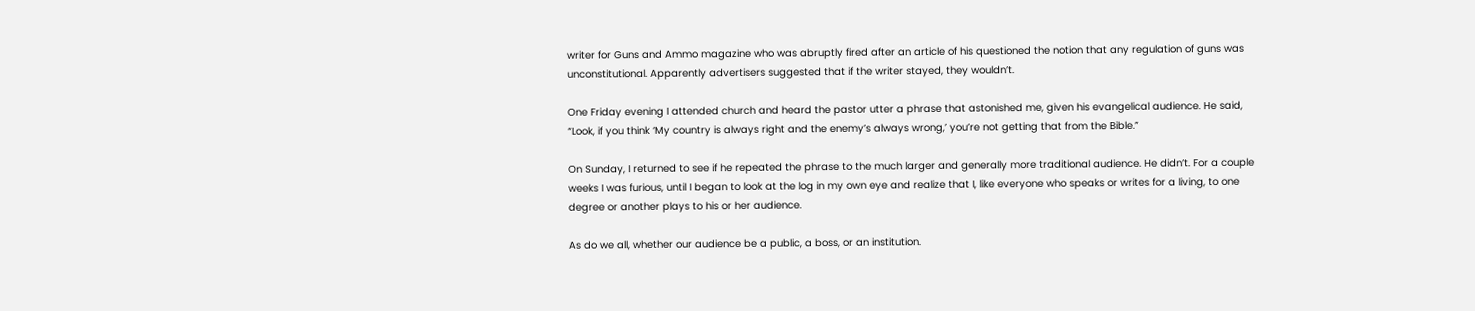writer for Guns and Ammo magazine who was abruptly fired after an article of his questioned the notion that any regulation of guns was unconstitutional. Apparently advertisers suggested that if the writer stayed, they wouldn’t.

One Friday evening I attended church and heard the pastor utter a phrase that astonished me, given his evangelical audience. He said, “Look, if you think ‘My country is always right and the enemy’s always wrong,’ you’re not getting that from the Bible.”

On Sunday, I returned to see if he repeated the phrase to the much larger and generally more traditional audience. He didn’t. For a couple weeks I was furious, until I began to look at the log in my own eye and realize that I, like everyone who speaks or writes for a living, to one degree or another plays to his or her audience.

As do we all, whether our audience be a public, a boss, or an institution.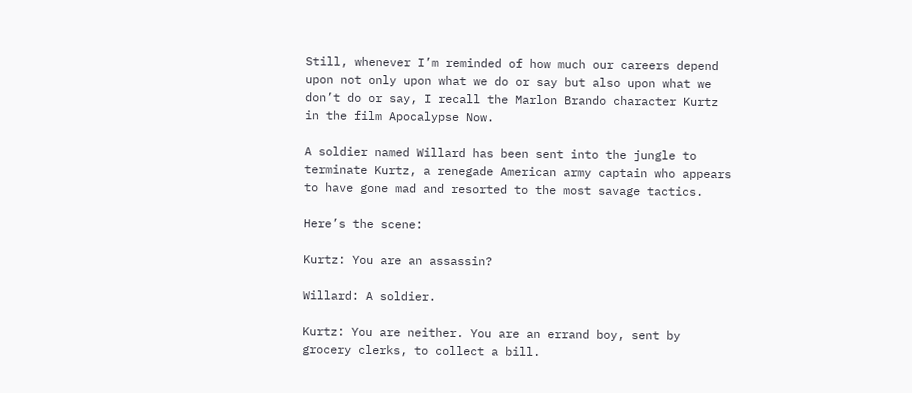Still, whenever I’m reminded of how much our careers depend upon not only upon what we do or say but also upon what we don’t do or say, I recall the Marlon Brando character Kurtz in the film Apocalypse Now.

A soldier named Willard has been sent into the jungle to terminate Kurtz, a renegade American army captain who appears to have gone mad and resorted to the most savage tactics.

Here’s the scene:

Kurtz: You are an assassin?

Willard: A soldier.

Kurtz: You are neither. You are an errand boy, sent by grocery clerks, to collect a bill.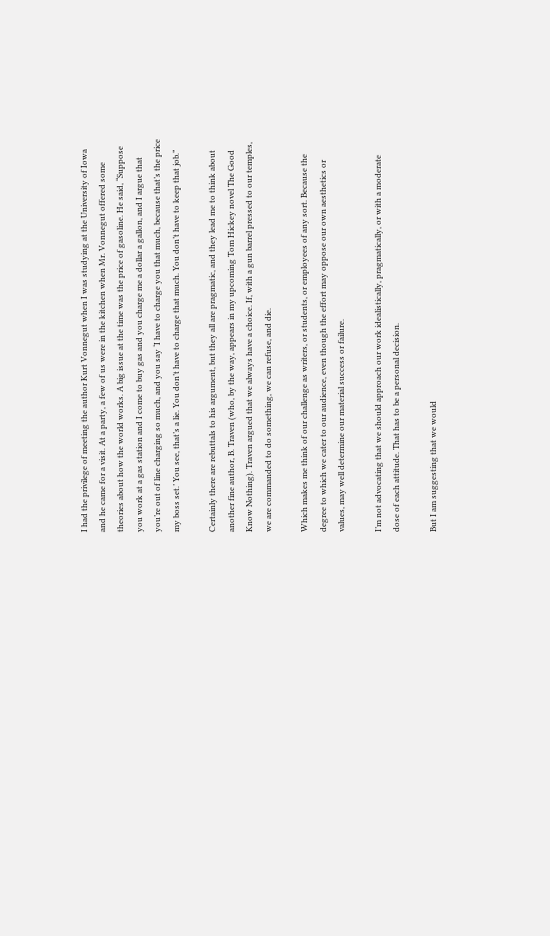I had the privilege of meeting the author Kurt Vonnegut when I was studying at the University of Iowa and he came for a visit. At a party, a few of us were in the kitchen when Mr. Vonnegut offered some theories about how the world works. A big issue at the time was the price of gasoline. He said, “Suppose you work at a gas station and I come to buy gas and you charge me a dollar a gallon, and I argue that you’re out of line charging so much, and you say ‘I have to charge you that much, because that’s the price my boss set.’ You see, that’s a lie. You don’t have to charge that much. You don’t have to keep that job.”

Certainly there are rebuttals to his argument, but they all are pragmatic, and they lead me to think about another fine author, B. Traven (who, by the way, appears in my upcoming Tom Hickey novel The Good Know Nothing). Traven argued that we always have a choice. If, with a gun barrel pressed to our temples, we are commanded to do something, we can refuse, and die.

Which makes me think of our challenge as writers, or students, or employees of any sort. Because the degree to which we cater to our audience, even though the effort may oppose our own aesthetics or values, may well determine our material success or failure.

I’m not advocating that we should approach our work idealistically, pragmatically, or with a moderate dose of each attitude. That has to be a personal decision.

But I am suggesting that we would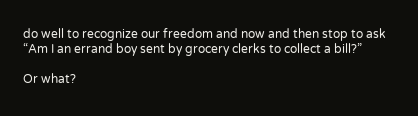do well to recognize our freedom and now and then stop to ask “Am I an errand boy sent by grocery clerks to collect a bill?”

Or what?